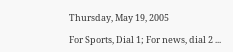Thursday, May 19, 2005

For Sports, Dial 1; For news, dial 2 ...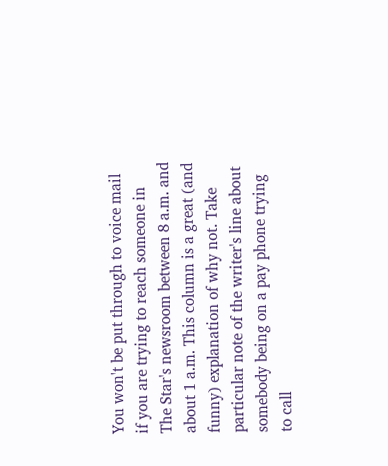You won't be put through to voice mail if you are trying to reach someone in The Star's newsroom between 8 a.m. and about 1 a.m. This column is a great (and funny) explanation of why not. Take particular note of the writer's line about somebody being on a pay phone trying to call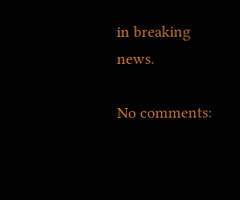in breaking news.

No comments: